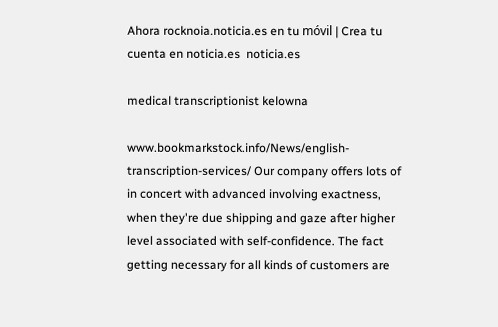Ahora rocknoia.noticia.es en tu móvil | Crea tu cuenta en noticia.es  noticia.es

medical transcriptionist kelowna

www.bookmarkstock.info/News/english-transcription-services/ Our company offers lots of in concert with advanced involving exactness, when they're due shipping and gaze after higher level associated with self-confidence. The fact getting necessary for all kinds of customers are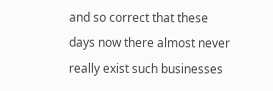and so correct that these days now there almost never really exist such businesses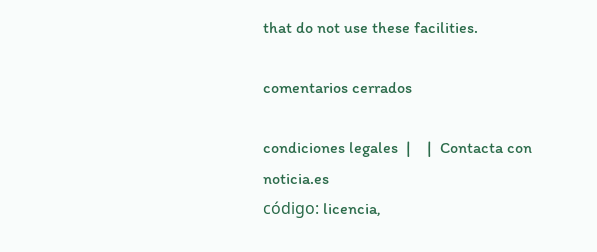that do not use these facilities.

comentarios cerrados

condiciones legales  |    |  Contacta con noticia.es
código: licencia,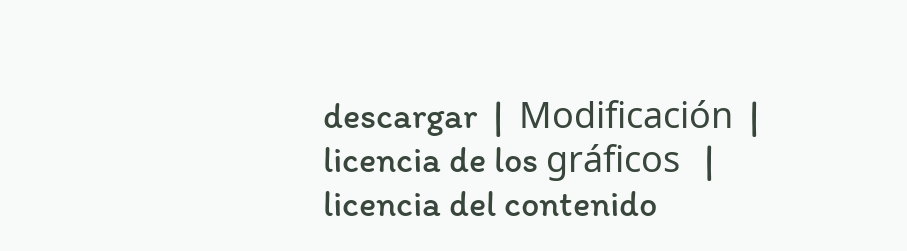descargar  |  Modificación  |  licencia de los gráficos   |  licencia del contenido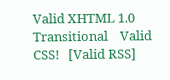Valid XHTML 1.0 Transitional    Valid CSS!   [Valid RSS]